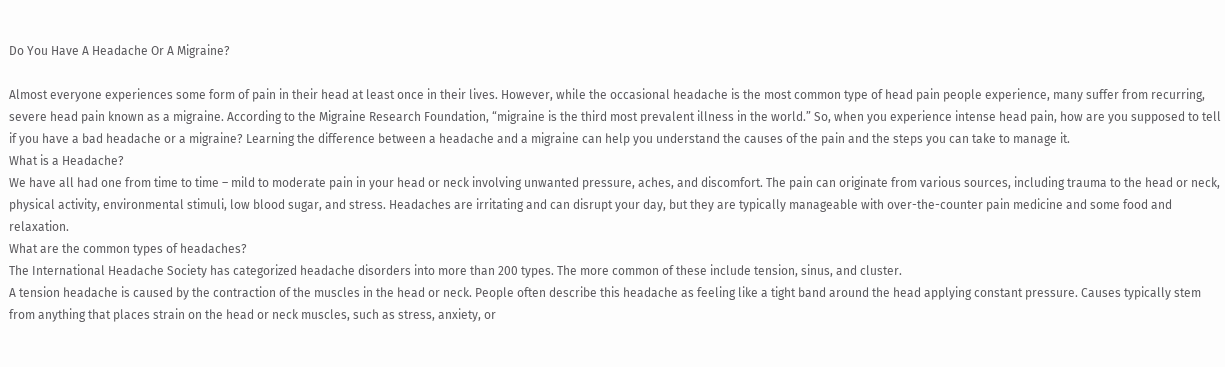Do You Have A Headache Or A Migraine?

Almost everyone experiences some form of pain in their head at least once in their lives. However, while the occasional headache is the most common type of head pain people experience, many suffer from recurring, severe head pain known as a migraine. According to the Migraine Research Foundation, “migraine is the third most prevalent illness in the world.” So, when you experience intense head pain, how are you supposed to tell if you have a bad headache or a migraine? Learning the difference between a headache and a migraine can help you understand the causes of the pain and the steps you can take to manage it.
What is a Headache?
We have all had one from time to time – mild to moderate pain in your head or neck involving unwanted pressure, aches, and discomfort. The pain can originate from various sources, including trauma to the head or neck, physical activity, environmental stimuli, low blood sugar, and stress. Headaches are irritating and can disrupt your day, but they are typically manageable with over-the-counter pain medicine and some food and relaxation.
What are the common types of headaches?
The International Headache Society has categorized headache disorders into more than 200 types. The more common of these include tension, sinus, and cluster.
A tension headache is caused by the contraction of the muscles in the head or neck. People often describe this headache as feeling like a tight band around the head applying constant pressure. Causes typically stem from anything that places strain on the head or neck muscles, such as stress, anxiety, or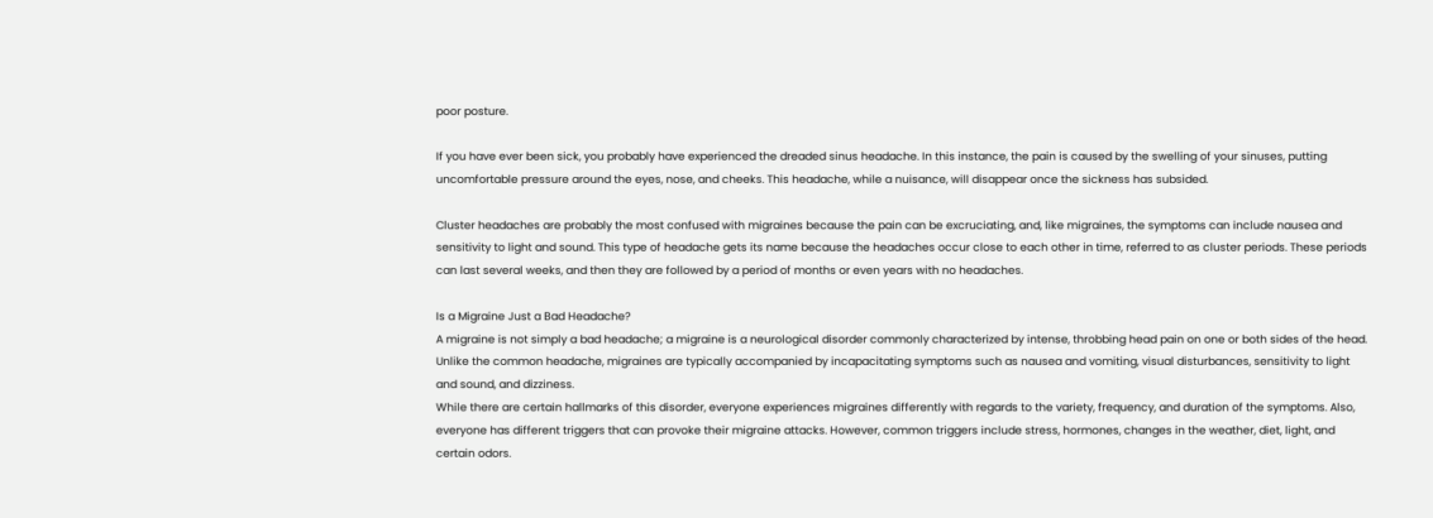poor posture.

If you have ever been sick, you probably have experienced the dreaded sinus headache. In this instance, the pain is caused by the swelling of your sinuses, putting uncomfortable pressure around the eyes, nose, and cheeks. This headache, while a nuisance, will disappear once the sickness has subsided.

Cluster headaches are probably the most confused with migraines because the pain can be excruciating, and, like migraines, the symptoms can include nausea and sensitivity to light and sound. This type of headache gets its name because the headaches occur close to each other in time, referred to as cluster periods. These periods can last several weeks, and then they are followed by a period of months or even years with no headaches.

Is a Migraine Just a Bad Headache?
A migraine is not simply a bad headache; a migraine is a neurological disorder commonly characterized by intense, throbbing head pain on one or both sides of the head. Unlike the common headache, migraines are typically accompanied by incapacitating symptoms such as nausea and vomiting, visual disturbances, sensitivity to light and sound, and dizziness.
While there are certain hallmarks of this disorder, everyone experiences migraines differently with regards to the variety, frequency, and duration of the symptoms. Also, everyone has different triggers that can provoke their migraine attacks. However, common triggers include stress, hormones, changes in the weather, diet, light, and certain odors.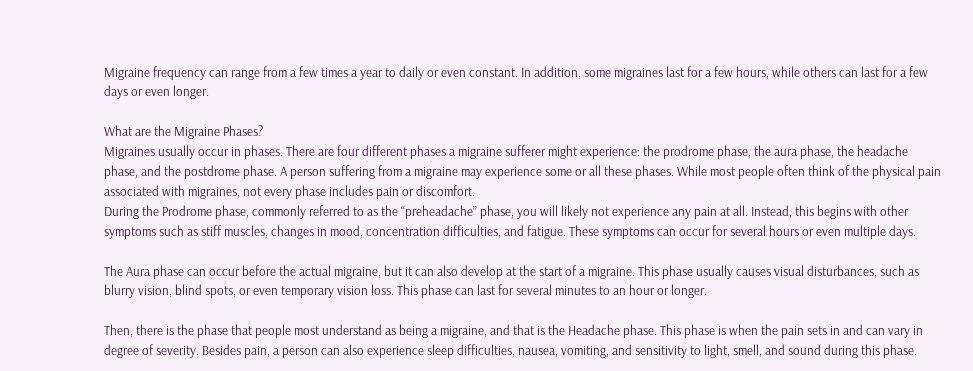Migraine frequency can range from a few times a year to daily or even constant. In addition, some migraines last for a few hours, while others can last for a few days or even longer.

What are the Migraine Phases?
Migraines usually occur in phases. There are four different phases a migraine sufferer might experience: the prodrome phase, the aura phase, the headache phase, and the postdrome phase. A person suffering from a migraine may experience some or all these phases. While most people often think of the physical pain associated with migraines, not every phase includes pain or discomfort.
During the Prodrome phase, commonly referred to as the “preheadache” phase, you will likely not experience any pain at all. Instead, this begins with other symptoms such as stiff muscles, changes in mood, concentration difficulties, and fatigue. These symptoms can occur for several hours or even multiple days.

The Aura phase can occur before the actual migraine, but it can also develop at the start of a migraine. This phase usually causes visual disturbances, such as blurry vision, blind spots, or even temporary vision loss. This phase can last for several minutes to an hour or longer.

Then, there is the phase that people most understand as being a migraine, and that is the Headache phase. This phase is when the pain sets in and can vary in degree of severity. Besides pain, a person can also experience sleep difficulties, nausea, vomiting, and sensitivity to light, smell, and sound during this phase.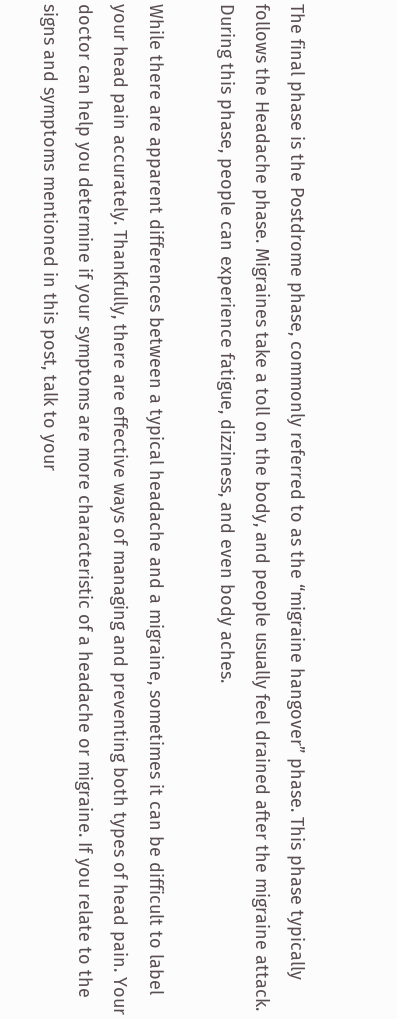The final phase is the Postdrome phase, commonly referred to as the “migraine hangover” phase. This phase typically follows the Headache phase. Migraines take a toll on the body, and people usually feel drained after the migraine attack. During this phase, people can experience fatigue, dizziness, and even body aches.

While there are apparent differences between a typical headache and a migraine, sometimes it can be difficult to label your head pain accurately. Thankfully, there are effective ways of managing and preventing both types of head pain. Your doctor can help you determine if your symptoms are more characteristic of a headache or migraine. If you relate to the signs and symptoms mentioned in this post, talk to your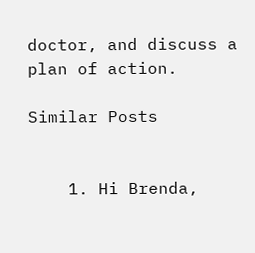doctor, and discuss a plan of action.

Similar Posts


    1. Hi Brenda,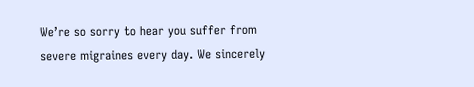We’re so sorry to hear you suffer from severe migraines every day. We sincerely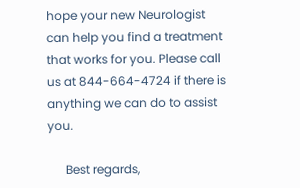hope your new Neurologist can help you find a treatment that works for you. Please call us at 844-664-4724 if there is anything we can do to assist you.

      Best regards,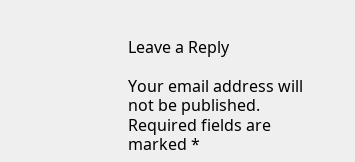Leave a Reply

Your email address will not be published. Required fields are marked *